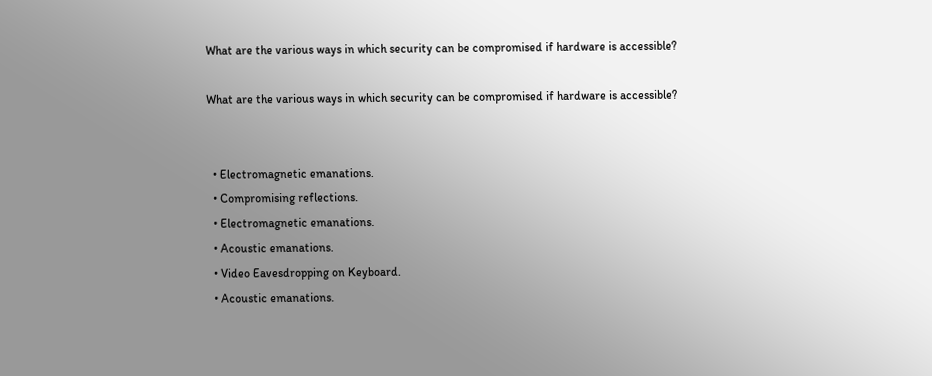What are the various ways in which security can be compromised if hardware is accessible?

What are the various ways in which security can be compromised if hardware is accessible?


  • Electromagnetic emanations.
  • Compromising reflections.
  • Electromagnetic emanations.
  • Acoustic emanations.
  • Video Eavesdropping on Keyboard.
  • Acoustic emanations.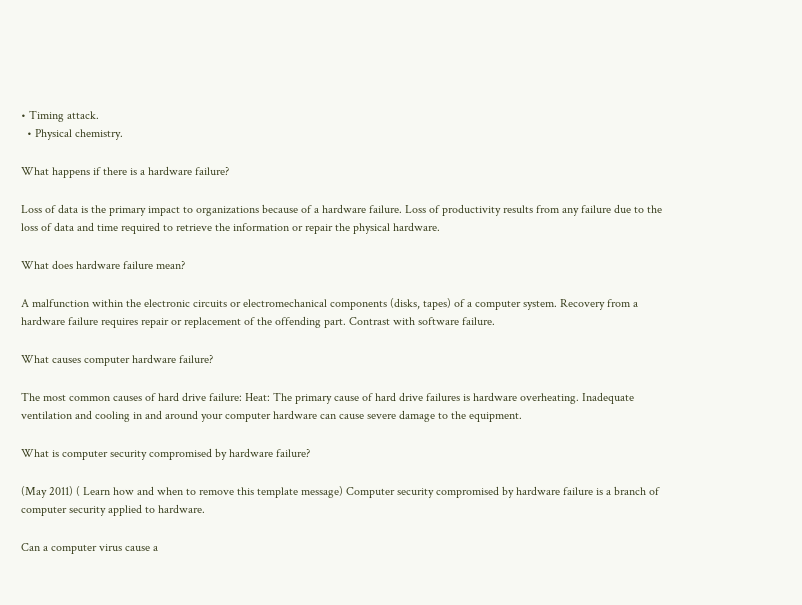• Timing attack.
  • Physical chemistry.

What happens if there is a hardware failure?

Loss of data is the primary impact to organizations because of a hardware failure. Loss of productivity results from any failure due to the loss of data and time required to retrieve the information or repair the physical hardware.

What does hardware failure mean?

A malfunction within the electronic circuits or electromechanical components (disks, tapes) of a computer system. Recovery from a hardware failure requires repair or replacement of the offending part. Contrast with software failure.

What causes computer hardware failure?

The most common causes of hard drive failure: Heat: The primary cause of hard drive failures is hardware overheating. Inadequate ventilation and cooling in and around your computer hardware can cause severe damage to the equipment.

What is computer security compromised by hardware failure?

(May 2011) ( Learn how and when to remove this template message) Computer security compromised by hardware failure is a branch of computer security applied to hardware.

Can a computer virus cause a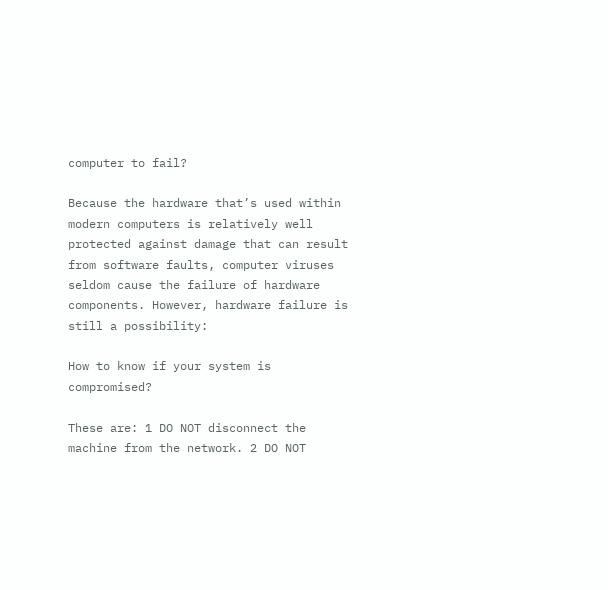computer to fail?

Because the hardware that’s used within modern computers is relatively well protected against damage that can result from software faults, computer viruses seldom cause the failure of hardware components. However, hardware failure is still a possibility:

How to know if your system is compromised?

These are: 1 DO NOT disconnect the machine from the network. 2 DO NOT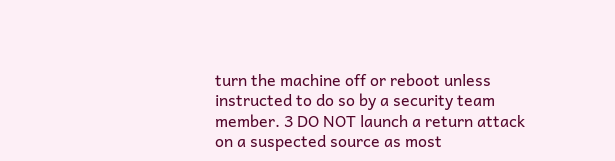turn the machine off or reboot unless instructed to do so by a security team member. 3 DO NOT launch a return attack on a suspected source as most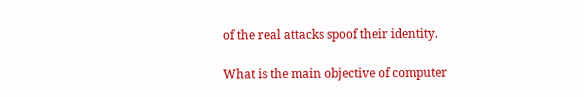of the real attacks spoof their identity.

What is the main objective of computer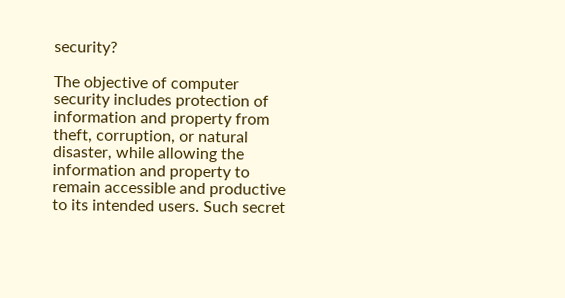security?

The objective of computer security includes protection of information and property from theft, corruption, or natural disaster, while allowing the information and property to remain accessible and productive to its intended users. Such secret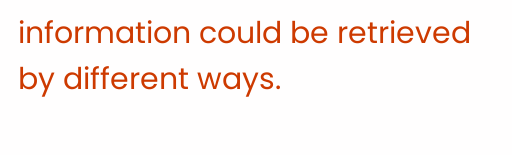information could be retrieved by different ways.